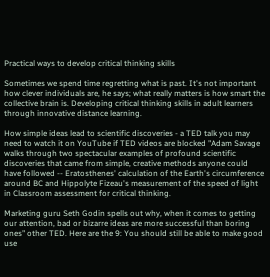Practical ways to develop critical thinking skills

Sometimes we spend time regretting what is past. It's not important how clever individuals are, he says; what really matters is how smart the collective brain is. Developing critical thinking skills in adult learners through innovative distance learning.

How simple ideas lead to scientific discoveries - a TED talk you may need to watch it on YouTube if TED videos are blocked "Adam Savage walks through two spectacular examples of profound scientific discoveries that came from simple, creative methods anyone could have followed -- Eratosthenes' calculation of the Earth's circumference around BC and Hippolyte Fizeau's measurement of the speed of light in Classroom assessment for critical thinking.

Marketing guru Seth Godin spells out why, when it comes to getting our attention, bad or bizarre ideas are more successful than boring ones" other TED. Here are the 9: You should still be able to make good use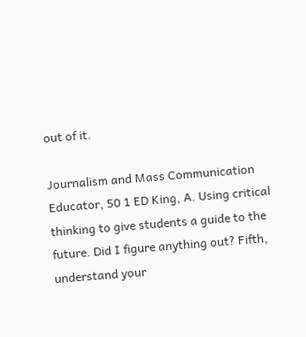out of it.

Journalism and Mass Communication Educator, 50 1 ED King, A. Using critical thinking to give students a guide to the future. Did I figure anything out? Fifth, understand your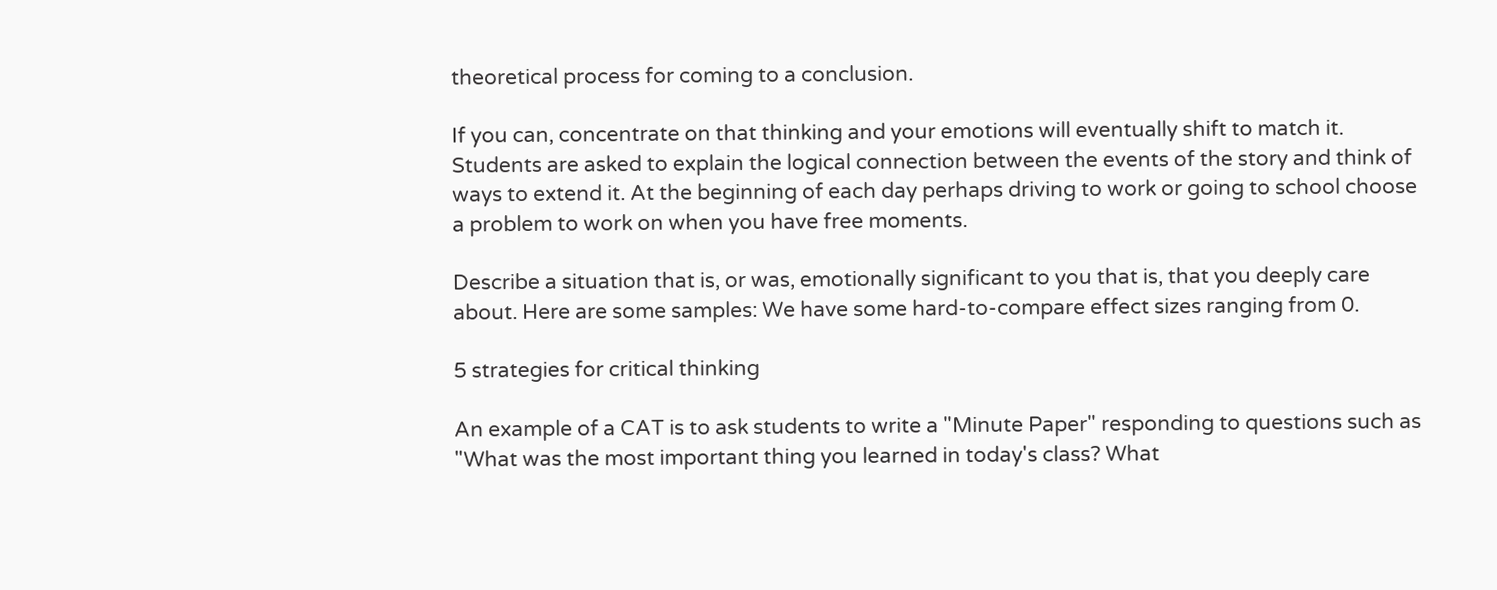theoretical process for coming to a conclusion.

If you can, concentrate on that thinking and your emotions will eventually shift to match it. Students are asked to explain the logical connection between the events of the story and think of ways to extend it. At the beginning of each day perhaps driving to work or going to school choose a problem to work on when you have free moments.

Describe a situation that is, or was, emotionally significant to you that is, that you deeply care about. Here are some samples: We have some hard-to-compare effect sizes ranging from 0.

5 strategies for critical thinking

An example of a CAT is to ask students to write a "Minute Paper" responding to questions such as "What was the most important thing you learned in today's class? What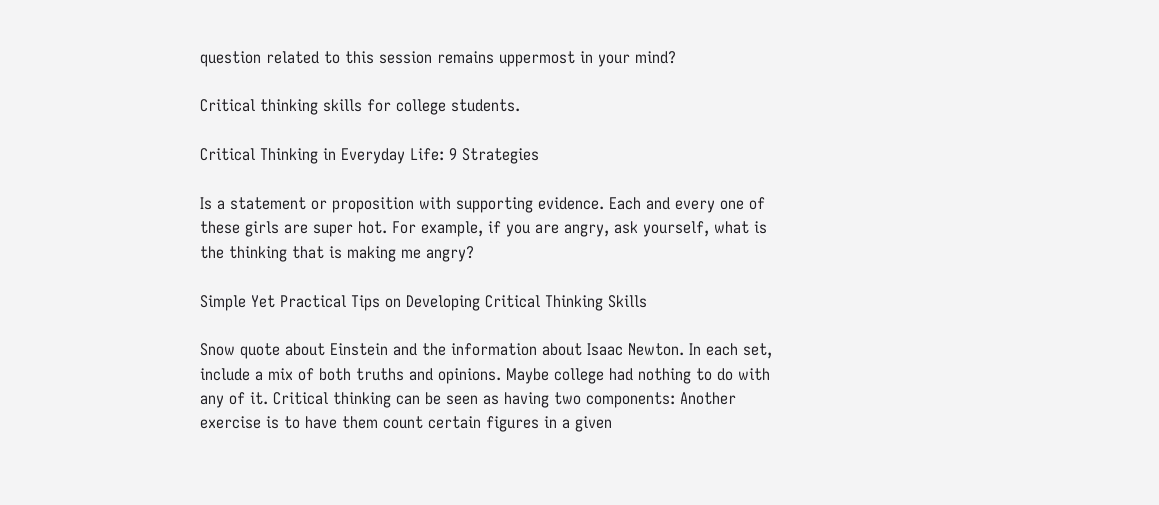question related to this session remains uppermost in your mind?

Critical thinking skills for college students.

Critical Thinking in Everyday Life: 9 Strategies

Is a statement or proposition with supporting evidence. Each and every one of these girls are super hot. For example, if you are angry, ask yourself, what is the thinking that is making me angry?

Simple Yet Practical Tips on Developing Critical Thinking Skills

Snow quote about Einstein and the information about Isaac Newton. In each set, include a mix of both truths and opinions. Maybe college had nothing to do with any of it. Critical thinking can be seen as having two components: Another exercise is to have them count certain figures in a given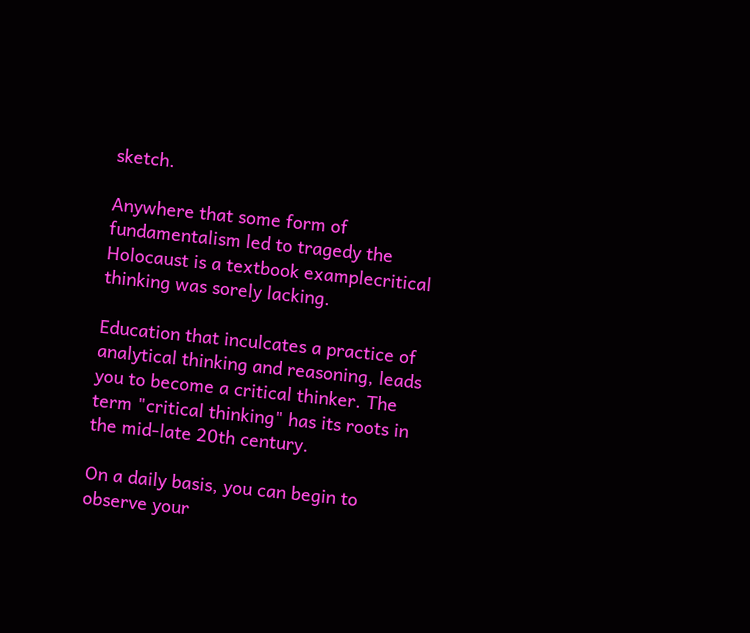sketch.

Anywhere that some form of fundamentalism led to tragedy the Holocaust is a textbook examplecritical thinking was sorely lacking.

Education that inculcates a practice of analytical thinking and reasoning, leads you to become a critical thinker. The term "critical thinking" has its roots in the mid-late 20th century.

On a daily basis, you can begin to observe your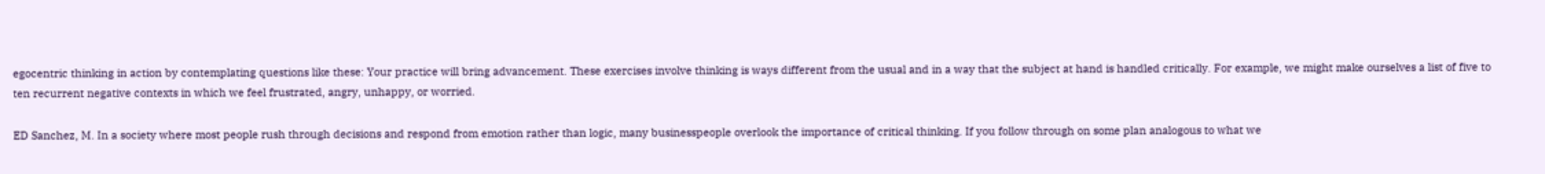egocentric thinking in action by contemplating questions like these: Your practice will bring advancement. These exercises involve thinking is ways different from the usual and in a way that the subject at hand is handled critically. For example, we might make ourselves a list of five to ten recurrent negative contexts in which we feel frustrated, angry, unhappy, or worried.

ED Sanchez, M. In a society where most people rush through decisions and respond from emotion rather than logic, many businesspeople overlook the importance of critical thinking. If you follow through on some plan analogous to what we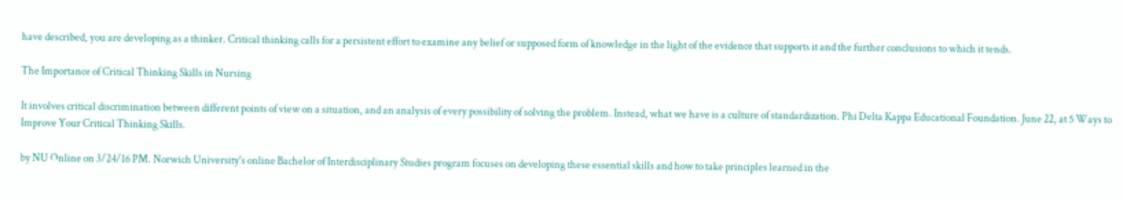have described, you are developing as a thinker. Critical thinking calls for a persistent effort to examine any belief or supposed form of knowledge in the light of the evidence that supports it and the further conclusions to which it tends.

The Importance of Critical Thinking Skills in Nursing

It involves critical discrimination between different points of view on a situation, and an analysis of every possibility of solving the problem. Instead, what we have is a culture of standardization. Phi Delta Kappa Educational Foundation. June 22, at 5 Ways to Improve Your Critical Thinking Skills.

by NU Online on 3/24/16 PM. Norwich University's online Bachelor of Interdisciplinary Studies program focuses on developing these essential skills and how to take principles learned in the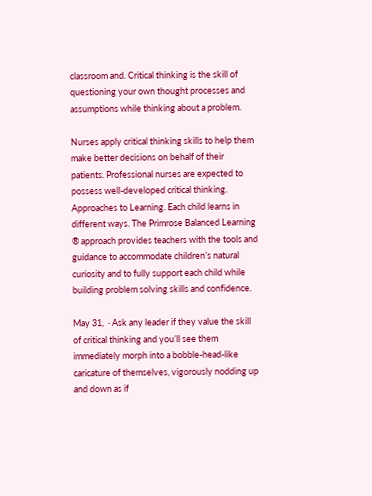classroom and. Critical thinking is the skill of questioning your own thought processes and assumptions while thinking about a problem.

Nurses apply critical thinking skills to help them make better decisions on behalf of their patients. Professional nurses are expected to possess well-developed critical thinking. Approaches to Learning. Each child learns in different ways. The Primrose Balanced Learning ® approach provides teachers with the tools and guidance to accommodate children’s natural curiosity and to fully support each child while building problem solving skills and confidence.

May 31,  · Ask any leader if they value the skill of critical thinking and you’ll see them immediately morph into a bobble-head-like caricature of themselves, vigorously nodding up and down as if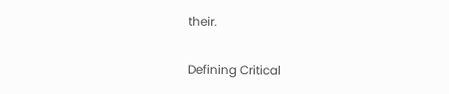their.

Defining Critical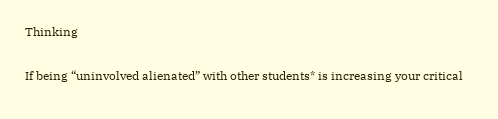Thinking

If being “uninvolved alienated” with other students* is increasing your critical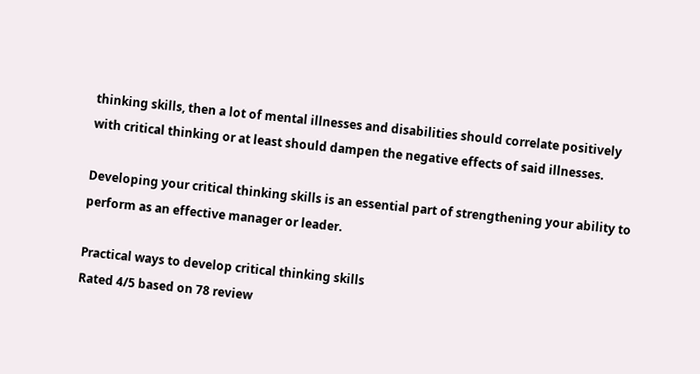thinking skills, then a lot of mental illnesses and disabilities should correlate positively with critical thinking or at least should dampen the negative effects of said illnesses.

Developing your critical thinking skills is an essential part of strengthening your ability to perform as an effective manager or leader.

Practical ways to develop critical thinking skills
Rated 4/5 based on 78 review